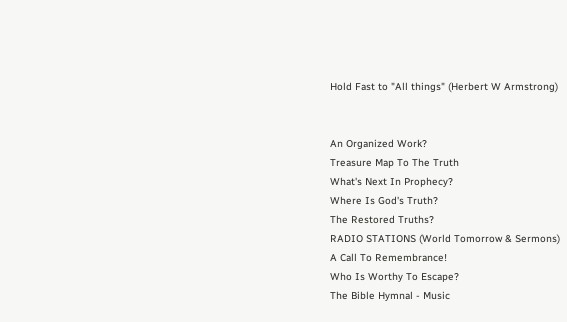Hold Fast to "All things" (Herbert W Armstrong)


An Organized Work?
Treasure Map To The Truth
What's Next In Prophecy?
Where Is God's Truth?
The Restored Truths?
RADIO STATIONS (World Tomorrow & Sermons)
A Call To Remembrance!
Who Is Worthy To Escape?
The Bible Hymnal - Music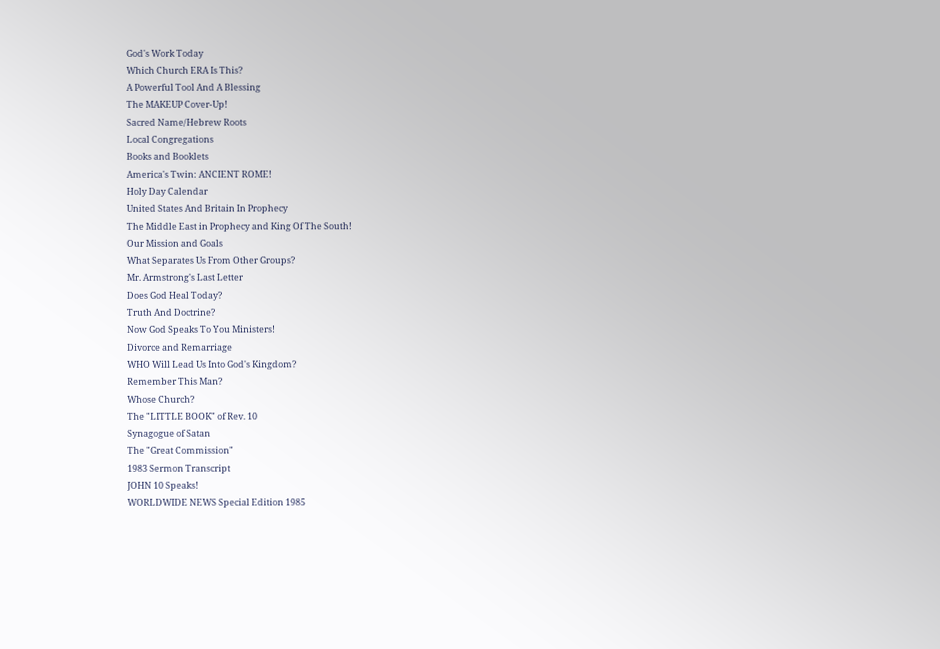God's Work Today
Which Church ERA Is This?
A Powerful Tool And A Blessing
The MAKEUP Cover-Up!
Sacred Name/Hebrew Roots
Local Congregations
Books and Booklets
America's Twin: ANCIENT ROME!
Holy Day Calendar
United States And Britain In Prophecy
The Middle East in Prophecy and King Of The South!
Our Mission and Goals
What Separates Us From Other Groups?
Mr. Armstrong's Last Letter
Does God Heal Today?
Truth And Doctrine?
Now God Speaks To You Ministers!
Divorce and Remarriage
WHO Will Lead Us Into God's Kingdom?
Remember This Man?
Whose Church?
The "LITTLE BOOK" of Rev. 10
Synagogue of Satan
The "Great Commission"
1983 Sermon Transcript
JOHN 10 Speaks!
WORLDWIDE NEWS Special Edition 1985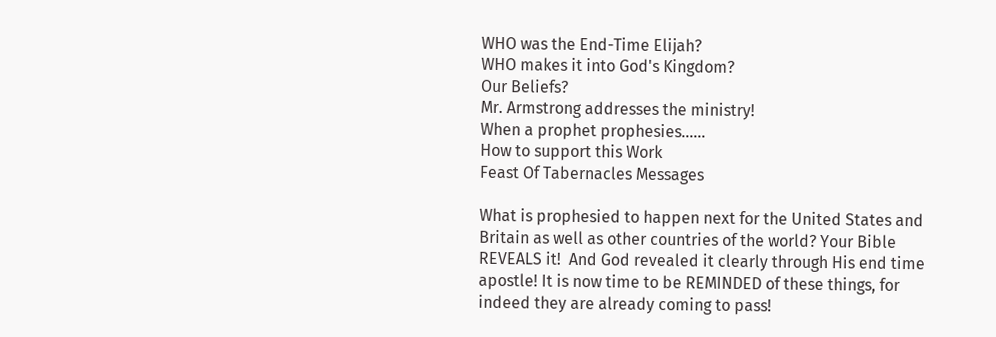WHO was the End-Time Elijah?
WHO makes it into God's Kingdom?
Our Beliefs?
Mr. Armstrong addresses the ministry!
When a prophet prophesies......
How to support this Work
Feast Of Tabernacles Messages

What is prophesied to happen next for the United States and Britain as well as other countries of the world? Your Bible REVEALS it!  And God revealed it clearly through His end time apostle! It is now time to be REMINDED of these things, for indeed they are already coming to pass!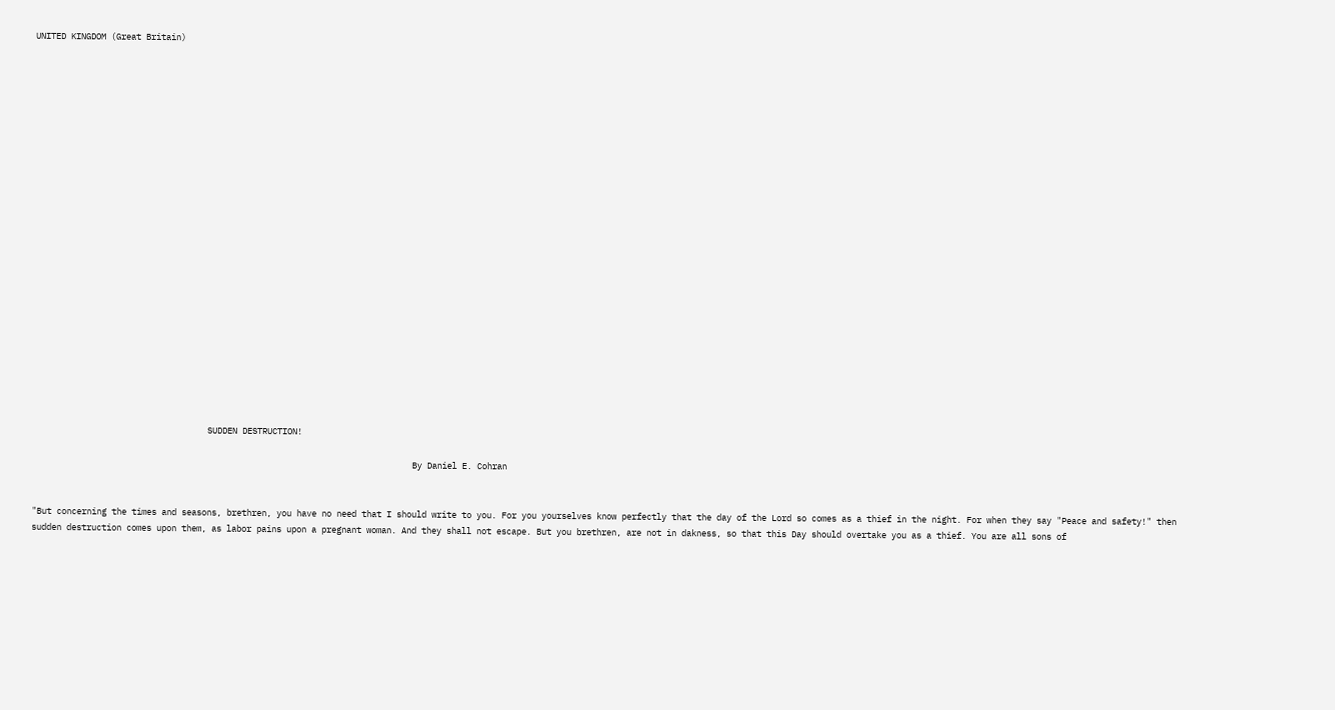UNITED KINGDOM (Great Britain)























                                   SUDDEN DESTRUCTION!

                                                                            By Daniel E. Cohran


"But concerning the times and seasons, brethren, you have no need that I should write to you. For you yourselves know perfectly that the day of the Lord so comes as a thief in the night. For when they say "Peace and safety!" then sudden destruction comes upon them, as labor pains upon a pregnant woman. And they shall not escape. But you brethren, are not in dakness, so that this Day should overtake you as a thief. You are all sons of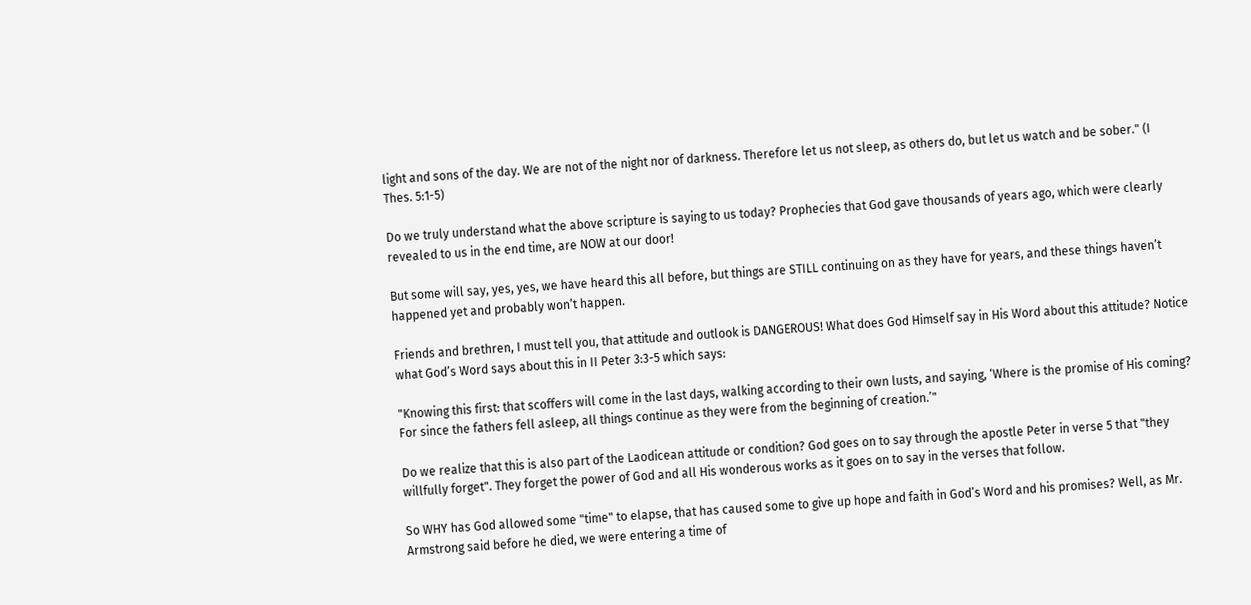light and sons of the day. We are not of the night nor of darkness. Therefore let us not sleep, as others do, but let us watch and be sober." (I Thes. 5:1-5)

Do we truly understand what the above scripture is saying to us today? Prophecies that God gave thousands of years ago, which were clearly revealed to us in the end time, are NOW at our door!

But some will say, yes, yes, we have heard this all before, but things are STILL continuing on as they have for years, and these things haven’t happened yet and probably won’t happen.

Friends and brethren, I must tell you, that attitude and outlook is DANGEROUS! What does God Himself say in His Word about this attitude? Notice what God’s Word says about this in II Peter 3:3-5 which says:

"Knowing this first: that scoffers will come in the last days, walking according to their own lusts, and saying, ‘Where is the promise of His coming? For since the fathers fell asleep, all things continue as they were from the beginning of creation.’"

Do we realize that this is also part of the Laodicean attitude or condition? God goes on to say through the apostle Peter in verse 5 that "they willfully forget". They forget the power of God and all His wonderous works as it goes on to say in the verses that follow.

So WHY has God allowed some "time" to elapse, that has caused some to give up hope and faith in God’s Word and his promises? Well, as Mr. Armstrong said before he died, we were entering a time of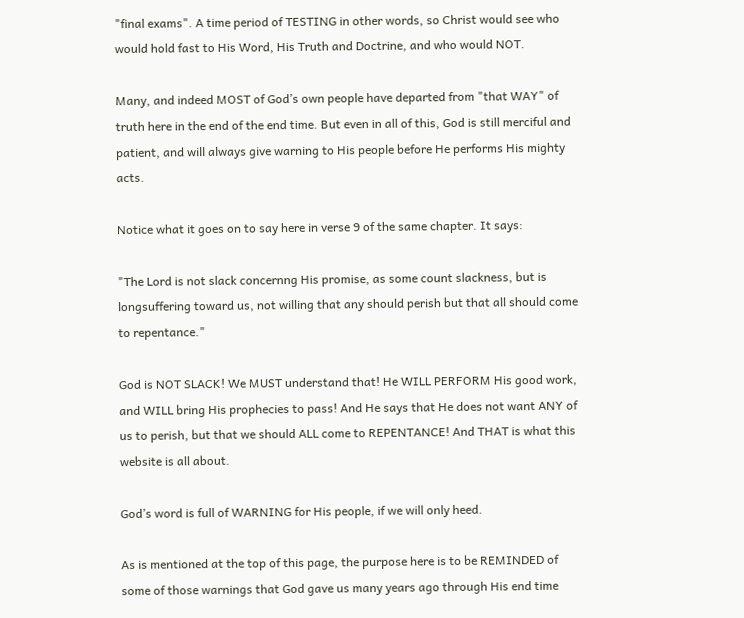"final exams". A time period of TESTING in other words, so Christ would see who would hold fast to His Word, His Truth and Doctrine, and who would NOT.

Many, and indeed MOST of God’s own people have departed from "that WAY" of truth here in the end of the end time. But even in all of this, God is still merciful and patient, and will always give warning to His people before He performs His mighty acts.

Notice what it goes on to say here in verse 9 of the same chapter. It says:

"The Lord is not slack concernng His promise, as some count slackness, but is longsuffering toward us, not willing that any should perish but that all should come to repentance."

God is NOT SLACK! We MUST understand that! He WILL PERFORM His good work, and WILL bring His prophecies to pass! And He says that He does not want ANY of us to perish, but that we should ALL come to REPENTANCE! And THAT is what this website is all about.

God’s word is full of WARNING for His people, if we will only heed.

As is mentioned at the top of this page, the purpose here is to be REMINDED of some of those warnings that God gave us many years ago through His end time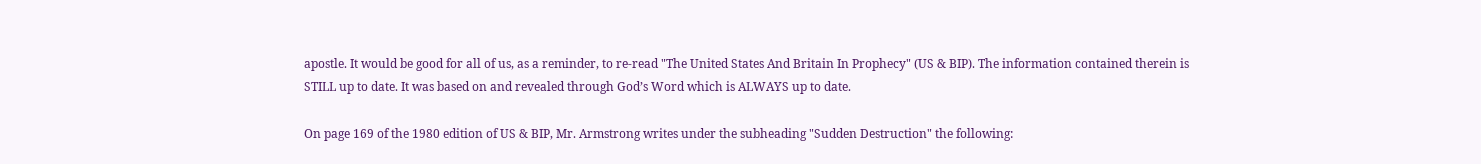apostle. It would be good for all of us, as a reminder, to re-read "The United States And Britain In Prophecy" (US & BIP). The information contained therein is STILL up to date. It was based on and revealed through God’s Word which is ALWAYS up to date.

On page 169 of the 1980 edition of US & BIP, Mr. Armstrong writes under the subheading "Sudden Destruction" the following: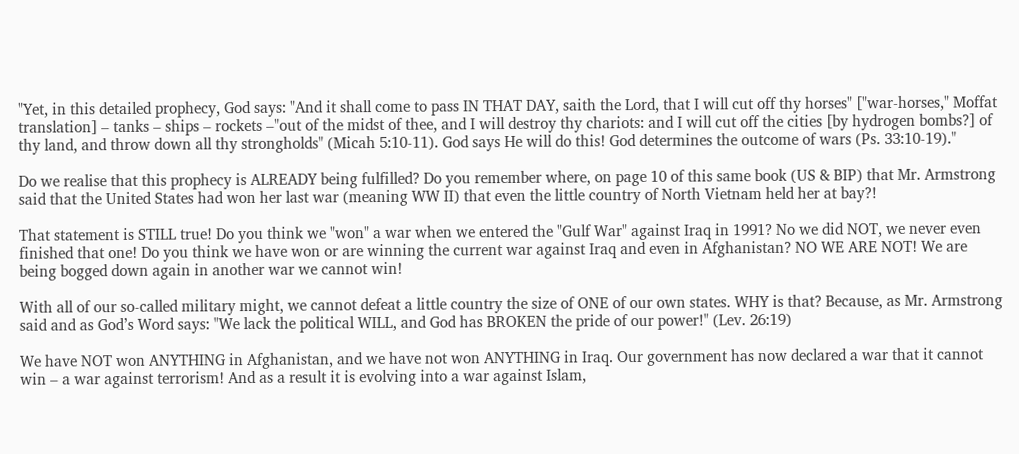"Yet, in this detailed prophecy, God says: "And it shall come to pass IN THAT DAY, saith the Lord, that I will cut off thy horses" ["war-horses," Moffat translation] – tanks – ships – rockets –"out of the midst of thee, and I will destroy thy chariots: and I will cut off the cities [by hydrogen bombs?] of thy land, and throw down all thy strongholds" (Micah 5:10-11). God says He will do this! God determines the outcome of wars (Ps. 33:10-19)."

Do we realise that this prophecy is ALREADY being fulfilled? Do you remember where, on page 10 of this same book (US & BIP) that Mr. Armstrong said that the United States had won her last war (meaning WW II) that even the little country of North Vietnam held her at bay?!

That statement is STILL true! Do you think we "won" a war when we entered the "Gulf War" against Iraq in 1991? No we did NOT, we never even finished that one! Do you think we have won or are winning the current war against Iraq and even in Afghanistan? NO WE ARE NOT! We are being bogged down again in another war we cannot win!

With all of our so-called military might, we cannot defeat a little country the size of ONE of our own states. WHY is that? Because, as Mr. Armstrong said and as God’s Word says: "We lack the political WILL, and God has BROKEN the pride of our power!" (Lev. 26:19)

We have NOT won ANYTHING in Afghanistan, and we have not won ANYTHING in Iraq. Our government has now declared a war that it cannot win – a war against terrorism! And as a result it is evolving into a war against Islam,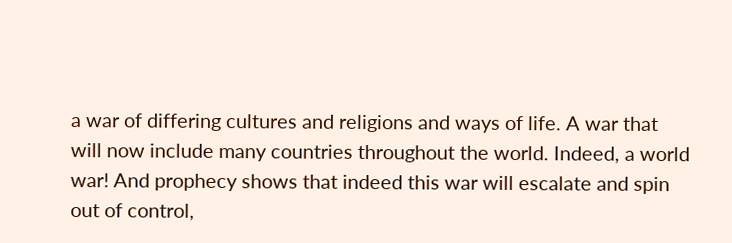a war of differing cultures and religions and ways of life. A war that will now include many countries throughout the world. Indeed, a world war! And prophecy shows that indeed this war will escalate and spin out of control,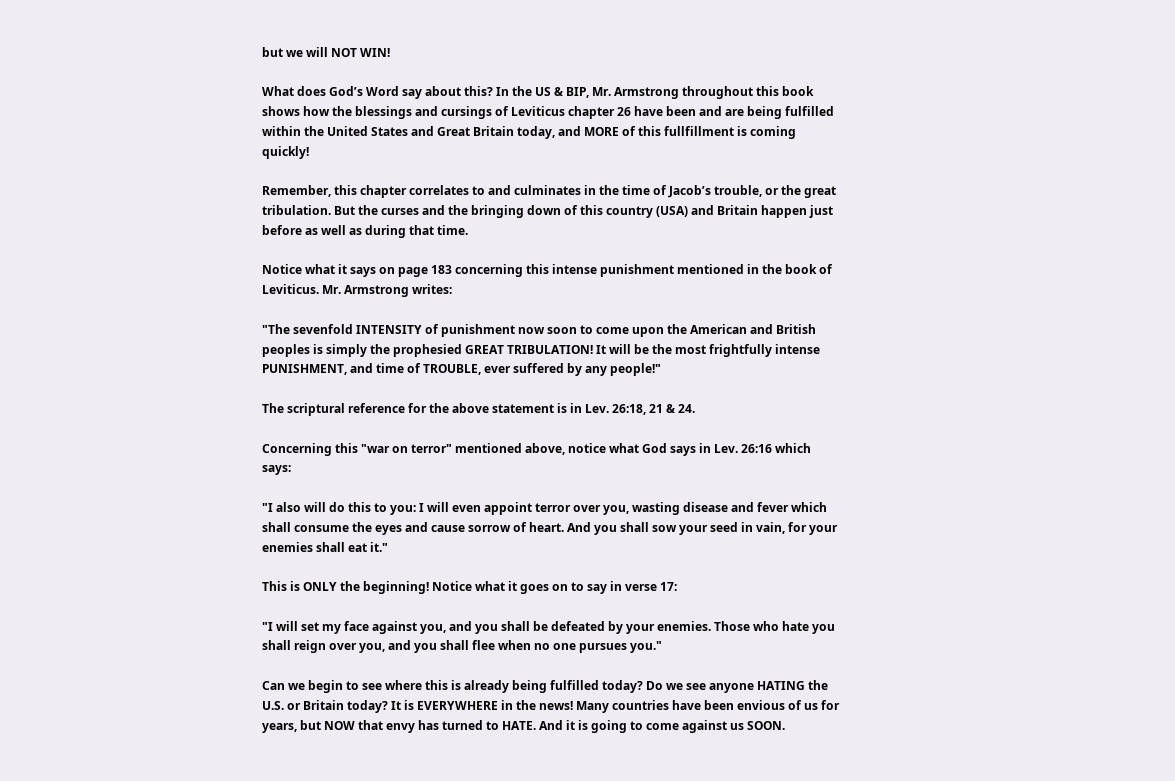but we will NOT WIN!

What does God’s Word say about this? In the US & BIP, Mr. Armstrong throughout this book shows how the blessings and cursings of Leviticus chapter 26 have been and are being fulfilled within the United States and Great Britain today, and MORE of this fullfillment is coming quickly!

Remember, this chapter correlates to and culminates in the time of Jacob’s trouble, or the great tribulation. But the curses and the bringing down of this country (USA) and Britain happen just before as well as during that time.

Notice what it says on page 183 concerning this intense punishment mentioned in the book of Leviticus. Mr. Armstrong writes:

"The sevenfold INTENSITY of punishment now soon to come upon the American and British peoples is simply the prophesied GREAT TRIBULATION! It will be the most frightfully intense PUNISHMENT, and time of TROUBLE, ever suffered by any people!"

The scriptural reference for the above statement is in Lev. 26:18, 21 & 24.

Concerning this "war on terror" mentioned above, notice what God says in Lev. 26:16 which says:

"I also will do this to you: I will even appoint terror over you, wasting disease and fever which shall consume the eyes and cause sorrow of heart. And you shall sow your seed in vain, for your enemies shall eat it."

This is ONLY the beginning! Notice what it goes on to say in verse 17:

"I will set my face against you, and you shall be defeated by your enemies. Those who hate you shall reign over you, and you shall flee when no one pursues you."

Can we begin to see where this is already being fulfilled today? Do we see anyone HATING the U.S. or Britain today? It is EVERYWHERE in the news! Many countries have been envious of us for years, but NOW that envy has turned to HATE. And it is going to come against us SOON.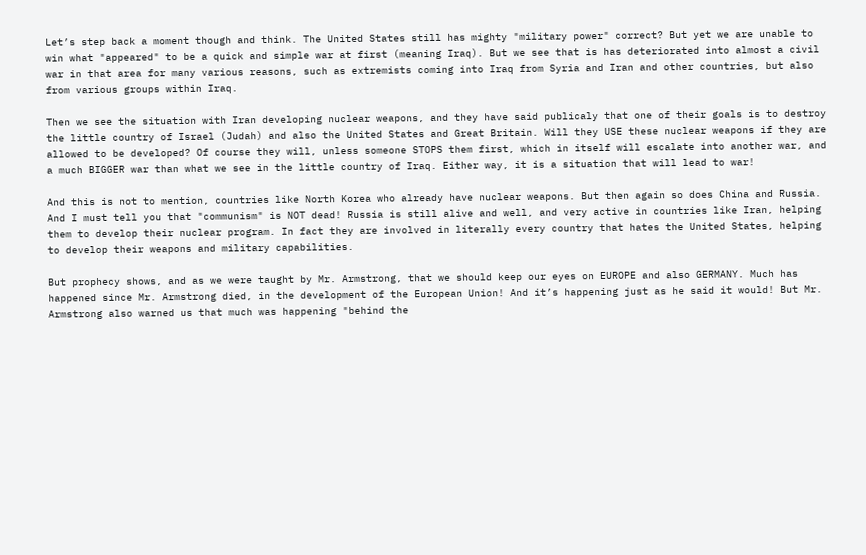Let’s step back a moment though and think. The United States still has mighty "military power" correct? But yet we are unable to win what "appeared" to be a quick and simple war at first (meaning Iraq). But we see that is has deteriorated into almost a civil war in that area for many various reasons, such as extremists coming into Iraq from Syria and Iran and other countries, but also from various groups within Iraq.

Then we see the situation with Iran developing nuclear weapons, and they have said publicaly that one of their goals is to destroy the little country of Israel (Judah) and also the United States and Great Britain. Will they USE these nuclear weapons if they are allowed to be developed? Of course they will, unless someone STOPS them first, which in itself will escalate into another war, and a much BIGGER war than what we see in the little country of Iraq. Either way, it is a situation that will lead to war!

And this is not to mention, countries like North Korea who already have nuclear weapons. But then again so does China and Russia. And I must tell you that "communism" is NOT dead! Russia is still alive and well, and very active in countries like Iran, helping them to develop their nuclear program. In fact they are involved in literally every country that hates the United States, helping to develop their weapons and military capabilities.

But prophecy shows, and as we were taught by Mr. Armstrong, that we should keep our eyes on EUROPE and also GERMANY. Much has happened since Mr. Armstrong died, in the development of the European Union! And it’s happening just as he said it would! But Mr. Armstrong also warned us that much was happening "behind the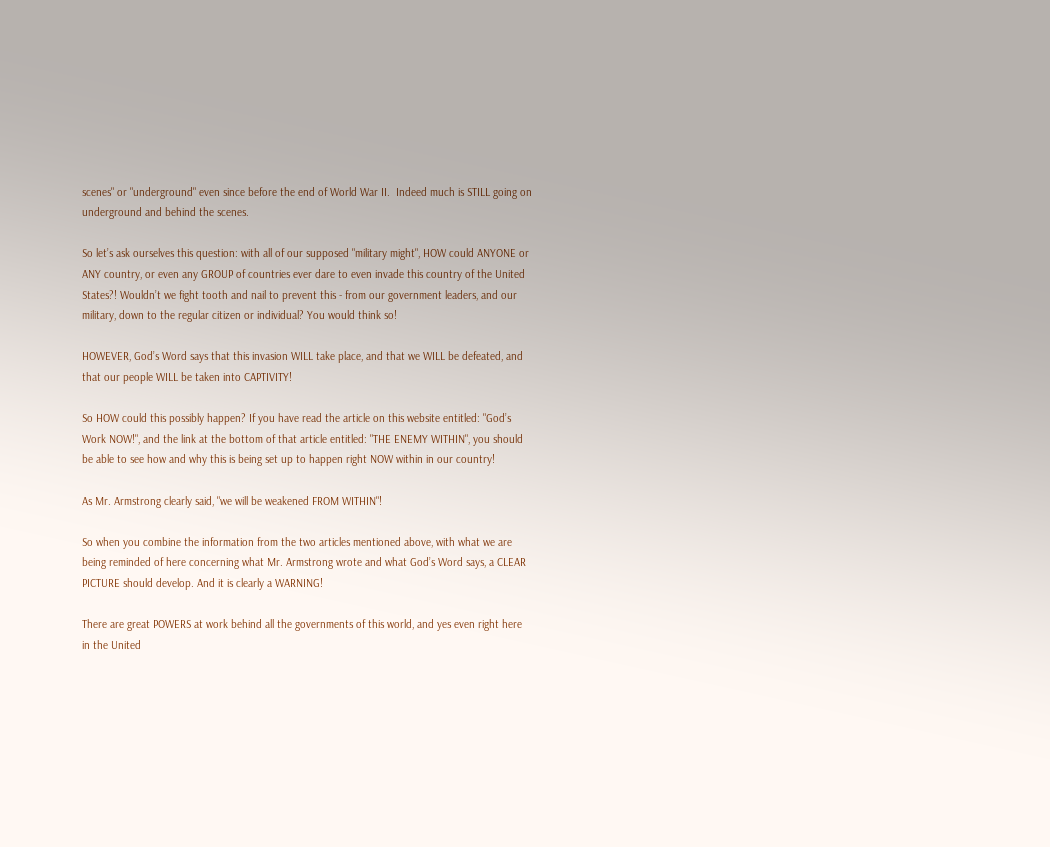scenes" or "underground" even since before the end of World War II.  Indeed much is STILL going on underground and behind the scenes.

So let’s ask ourselves this question: with all of our supposed "military might", HOW could ANYONE or ANY country, or even any GROUP of countries ever dare to even invade this country of the United States?! Wouldn’t we fight tooth and nail to prevent this - from our government leaders, and our military, down to the regular citizen or individual? You would think so!

HOWEVER, God’s Word says that this invasion WILL take place, and that we WILL be defeated, and that our people WILL be taken into CAPTIVITY!

So HOW could this possibly happen? If you have read the article on this website entitled: "God’s Work NOW!", and the link at the bottom of that article entitled: "THE ENEMY WITHIN", you should be able to see how and why this is being set up to happen right NOW within in our country!

As Mr. Armstrong clearly said, "we will be weakened FROM WITHIN"!

So when you combine the information from the two articles mentioned above, with what we are being reminded of here concerning what Mr. Armstrong wrote and what God’s Word says, a CLEAR PICTURE should develop. And it is clearly a WARNING!

There are great POWERS at work behind all the governments of this world, and yes even right here in the United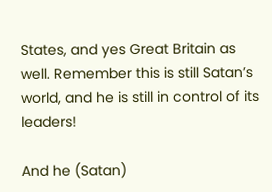States, and yes Great Britain as well. Remember this is still Satan’s world, and he is still in control of its leaders!

And he (Satan)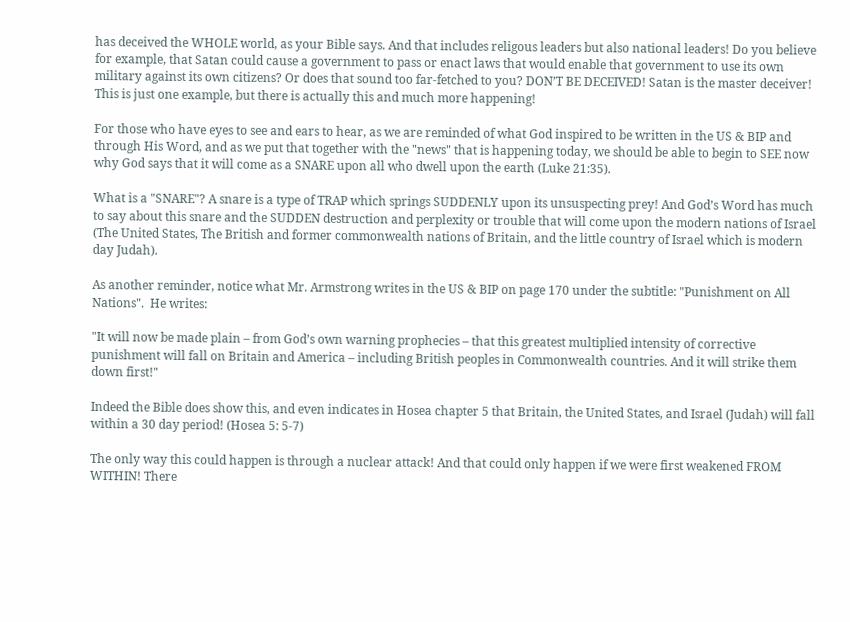has deceived the WHOLE world, as your Bible says. And that includes religous leaders but also national leaders! Do you believe for example, that Satan could cause a government to pass or enact laws that would enable that government to use its own military against its own citizens? Or does that sound too far-fetched to you? DON’T BE DECEIVED! Satan is the master deceiver! This is just one example, but there is actually this and much more happening!

For those who have eyes to see and ears to hear, as we are reminded of what God inspired to be written in the US & BIP and through His Word, and as we put that together with the "news" that is happening today, we should be able to begin to SEE now why God says that it will come as a SNARE upon all who dwell upon the earth (Luke 21:35).

What is a "SNARE"? A snare is a type of TRAP which springs SUDDENLY upon its unsuspecting prey! And God’s Word has much to say about this snare and the SUDDEN destruction and perplexity or trouble that will come upon the modern nations of Israel (The United States, The British and former commonwealth nations of Britain, and the little country of Israel which is modern day Judah).

As another reminder, notice what Mr. Armstrong writes in the US & BIP on page 170 under the subtitle: "Punishment on All Nations".  He writes:

"It will now be made plain – from God’s own warning prophecies – that this greatest multiplied intensity of corrective punishment will fall on Britain and America – including British peoples in Commonwealth countries. And it will strike them down first!"

Indeed the Bible does show this, and even indicates in Hosea chapter 5 that Britain, the United States, and Israel (Judah) will fall within a 30 day period! (Hosea 5: 5-7)

The only way this could happen is through a nuclear attack! And that could only happen if we were first weakened FROM WITHIN! There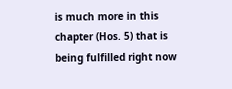is much more in this chapter (Hos. 5) that is being fulfilled right now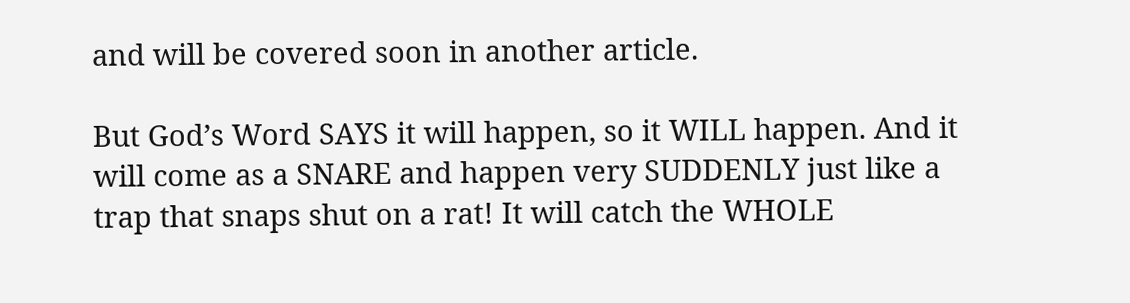and will be covered soon in another article.

But God’s Word SAYS it will happen, so it WILL happen. And it will come as a SNARE and happen very SUDDENLY just like a trap that snaps shut on a rat! It will catch the WHOLE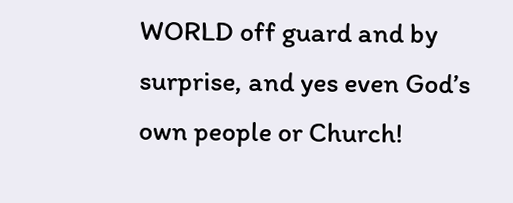WORLD off guard and by surprise, and yes even God’s own people or Church!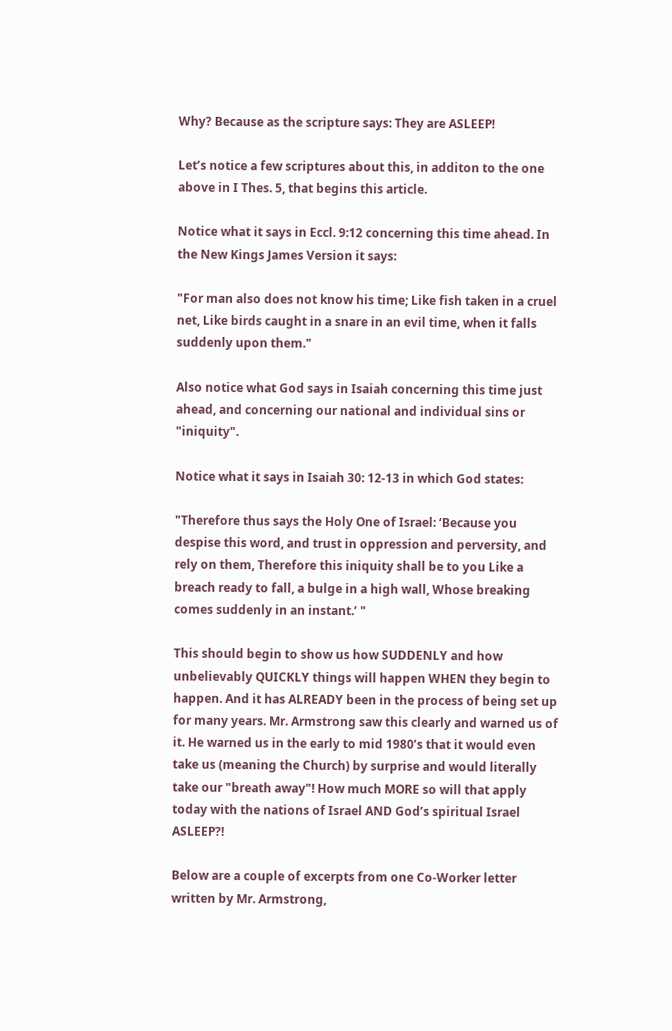Why? Because as the scripture says: They are ASLEEP!

Let’s notice a few scriptures about this, in additon to the one above in I Thes. 5, that begins this article.

Notice what it says in Eccl. 9:12 concerning this time ahead. In the New Kings James Version it says:

"For man also does not know his time; Like fish taken in a cruel net, Like birds caught in a snare in an evil time, when it falls suddenly upon them."

Also notice what God says in Isaiah concerning this time just ahead, and concerning our national and individual sins or "iniquity".

Notice what it says in Isaiah 30: 12-13 in which God states:

"Therefore thus says the Holy One of Israel: ‘Because you despise this word, and trust in oppression and perversity, and rely on them, Therefore this iniquity shall be to you Like a breach ready to fall, a bulge in a high wall, Whose breaking comes suddenly in an instant.’ "

This should begin to show us how SUDDENLY and how unbelievably QUICKLY things will happen WHEN they begin to happen. And it has ALREADY been in the process of being set up for many years. Mr. Armstrong saw this clearly and warned us of it. He warned us in the early to mid 1980’s that it would even take us (meaning the Church) by surprise and would literally take our "breath away"! How much MORE so will that apply today with the nations of Israel AND God’s spiritual Israel ASLEEP?!

Below are a couple of excerpts from one Co-Worker letter written by Mr. Armstrong,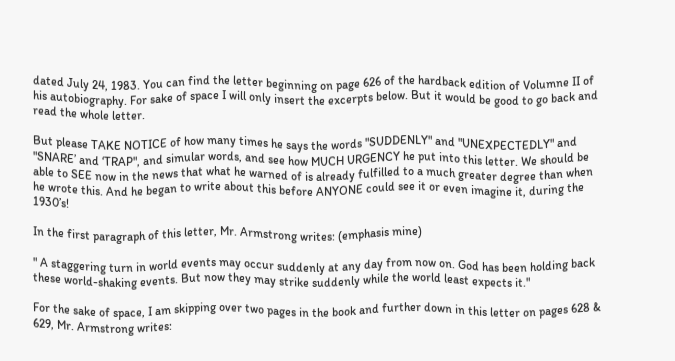dated July 24, 1983. You can find the letter beginning on page 626 of the hardback edition of Volumne II of his autobiography. For sake of space I will only insert the excerpts below. But it would be good to go back and read the whole letter.

But please TAKE NOTICE of how many times he says the words "SUDDENLY" and "UNEXPECTEDLY" and "SNARE’ and ‘TRAP", and simular words, and see how MUCH URGENCY he put into this letter. We should be able to SEE now in the news that what he warned of is already fulfilled to a much greater degree than when he wrote this. And he began to write about this before ANYONE could see it or even imagine it, during the 1930’s!

In the first paragraph of this letter, Mr. Armstrong writes: (emphasis mine)

" A staggering turn in world events may occur suddenly at any day from now on. God has been holding back these world-shaking events. But now they may strike suddenly while the world least expects it."

For the sake of space, I am skipping over two pages in the book and further down in this letter on pages 628 & 629, Mr. Armstrong writes: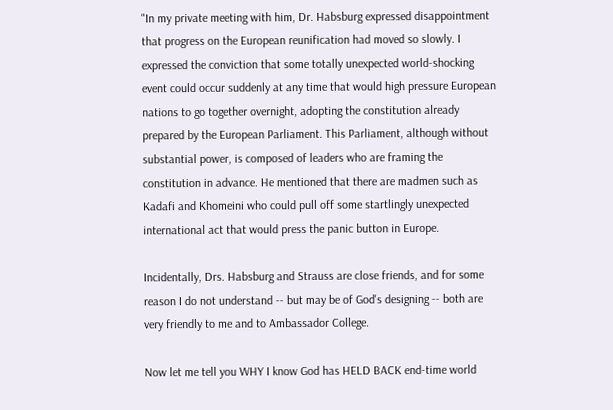"In my private meeting with him, Dr. Habsburg expressed disappointment that progress on the European reunification had moved so slowly. I expressed the conviction that some totally unexpected world-shocking event could occur suddenly at any time that would high pressure European nations to go together overnight, adopting the constitution already prepared by the European Parliament. This Parliament, although without substantial power, is composed of leaders who are framing the constitution in advance. He mentioned that there are madmen such as Kadafi and Khomeini who could pull off some startlingly unexpected international act that would press the panic button in Europe.

Incidentally, Drs. Habsburg and Strauss are close friends, and for some reason I do not understand -- but may be of God's designing -- both are very friendly to me and to Ambassador College.

Now let me tell you WHY I know God has HELD BACK end-time world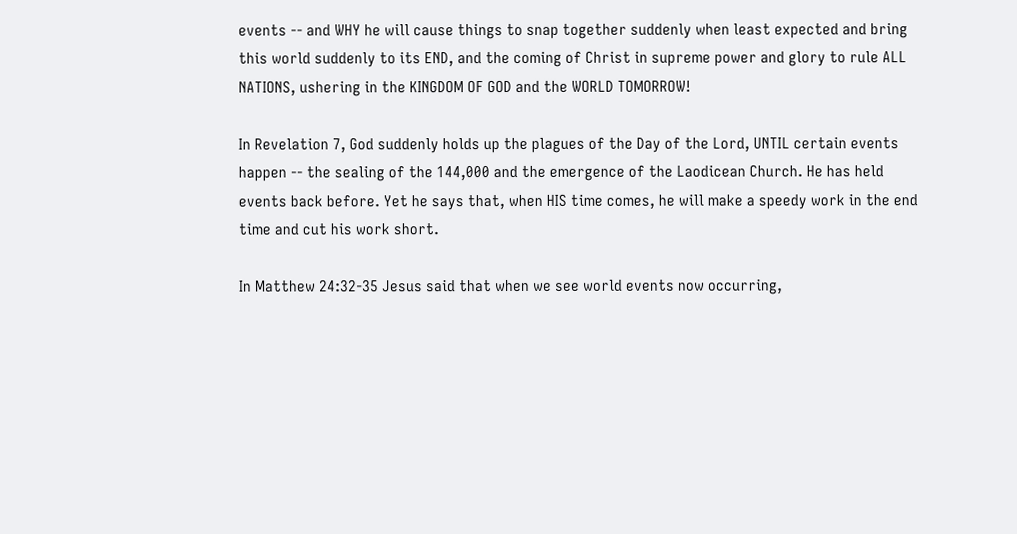events -- and WHY he will cause things to snap together suddenly when least expected and bring this world suddenly to its END, and the coming of Christ in supreme power and glory to rule ALL NATIONS, ushering in the KINGDOM OF GOD and the WORLD TOMORROW!

In Revelation 7, God suddenly holds up the plagues of the Day of the Lord, UNTIL certain events happen -- the sealing of the 144,000 and the emergence of the Laodicean Church. He has held events back before. Yet he says that, when HIS time comes, he will make a speedy work in the end time and cut his work short.

In Matthew 24:32-35 Jesus said that when we see world events now occurring,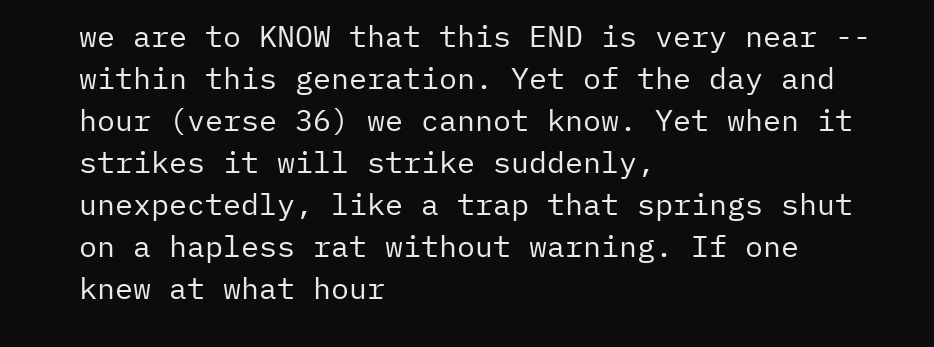we are to KNOW that this END is very near -- within this generation. Yet of the day and hour (verse 36) we cannot know. Yet when it strikes it will strike suddenly, unexpectedly, like a trap that springs shut on a hapless rat without warning. If one knew at what hour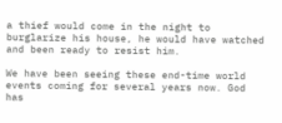a thief would come in the night to burglarize his house, he would have watched and been ready to resist him.

We have been seeing these end-time world events coming for several years now. God has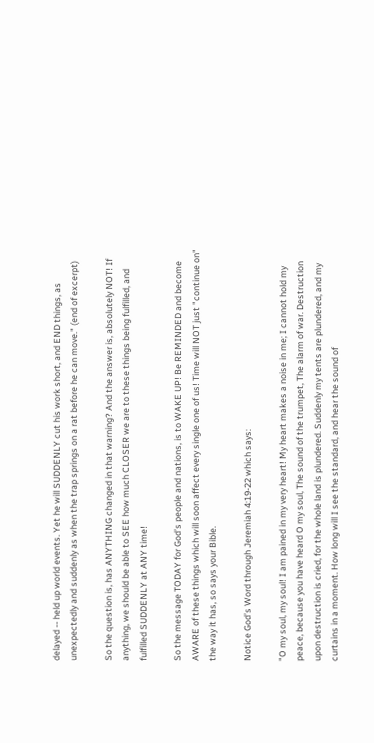delayed -- held up world events. Yet he will SUDDENLY cut his work short, and END things, as unexpectedly and suddenly as when the trap springs on a rat before he can move." (end of excerpt)

So the question is, has ANYTHING changed in that warning? And the answer is, absolutely NOT! If anything, we should be able to SEE how much CLOSER we are to these things being fulfilled, and fulfilled SUDDENLY at ANY time!

So the message TODAY for God’s people and nations, is to WAKE UP! Be REMINDED and become AWARE of these things which will soon affect every single one of us! Time will NOT just "continue on" the way it has, so says your Bible.

Notice God’s Word through Jeremiah 4:19-22 which says:

"O my soul, my soul! I am pained in my very heart! My heart makes a noise in me; I cannot hold my peace, because you have heard O my soul, The sound of the trumpet, The alarm of war. Destruction upon destruction is cried, for the whole land is plundered. Suddenly my tents are plundered, and my curtains in a moment. How long will I see the standard, and hear the sound of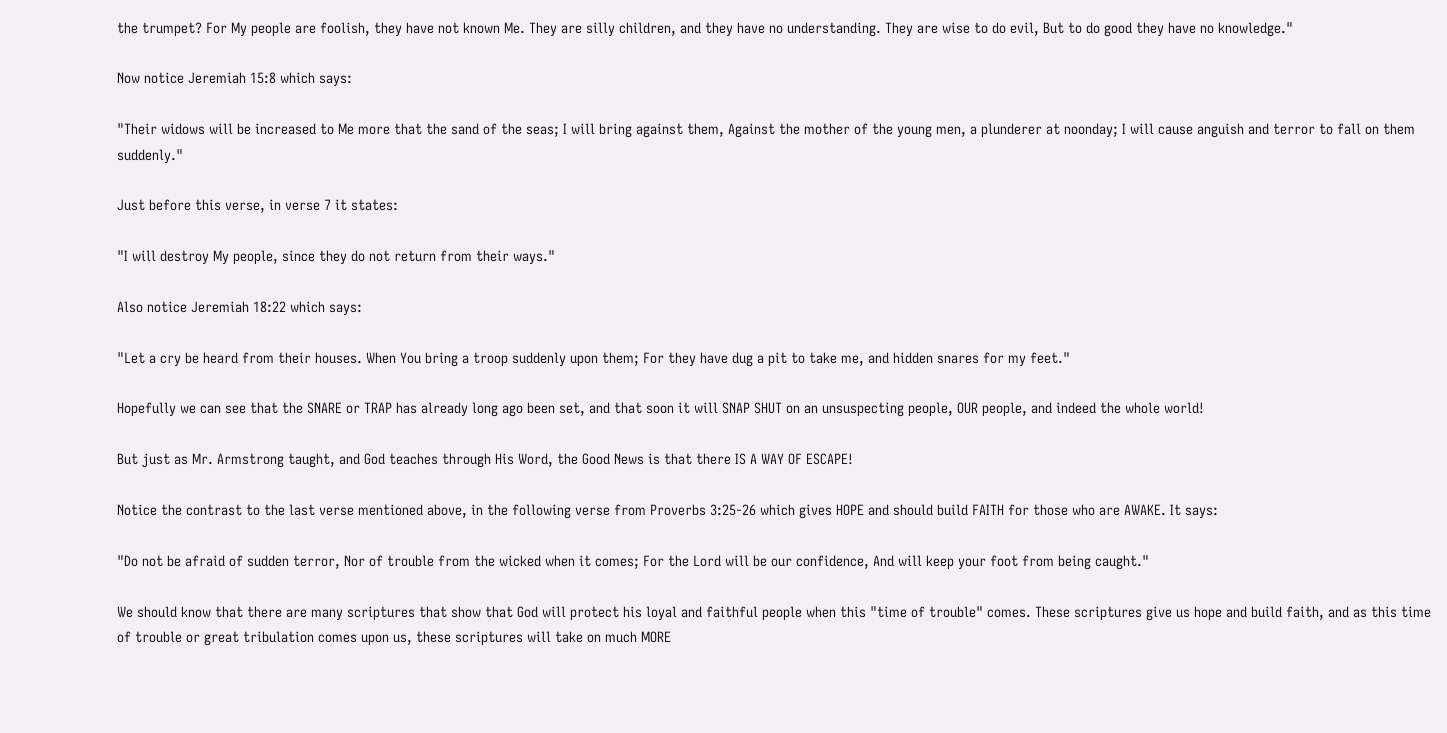the trumpet? For My people are foolish, they have not known Me. They are silly children, and they have no understanding. They are wise to do evil, But to do good they have no knowledge."

Now notice Jeremiah 15:8 which says:

"Their widows will be increased to Me more that the sand of the seas; I will bring against them, Against the mother of the young men, a plunderer at noonday; I will cause anguish and terror to fall on them suddenly."

Just before this verse, in verse 7 it states:

"I will destroy My people, since they do not return from their ways."

Also notice Jeremiah 18:22 which says:

"Let a cry be heard from their houses. When You bring a troop suddenly upon them; For they have dug a pit to take me, and hidden snares for my feet."

Hopefully we can see that the SNARE or TRAP has already long ago been set, and that soon it will SNAP SHUT on an unsuspecting people, OUR people, and indeed the whole world!

But just as Mr. Armstrong taught, and God teaches through His Word, the Good News is that there IS A WAY OF ESCAPE!

Notice the contrast to the last verse mentioned above, in the following verse from Proverbs 3:25-26 which gives HOPE and should build FAITH for those who are AWAKE. It says:

"Do not be afraid of sudden terror, Nor of trouble from the wicked when it comes; For the Lord will be our confidence, And will keep your foot from being caught."

We should know that there are many scriptures that show that God will protect his loyal and faithful people when this "time of trouble" comes. These scriptures give us hope and build faith, and as this time of trouble or great tribulation comes upon us, these scriptures will take on much MORE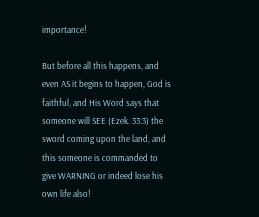importance!

But before all this happens, and even AS it begins to happen, God is faithful, and His Word says that someone will SEE (Ezek. 33:3) the sword coming upon the land, and this someone is commanded to give WARNING or indeed lose his own life also!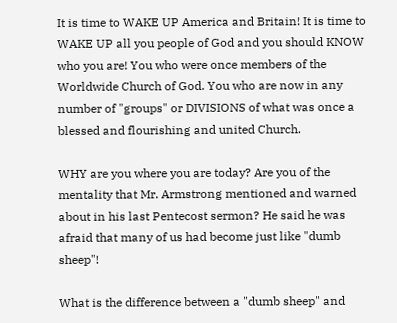It is time to WAKE UP America and Britain! It is time to WAKE UP all you people of God and you should KNOW who you are! You who were once members of the Worldwide Church of God. You who are now in any number of "groups" or DIVISIONS of what was once a blessed and flourishing and united Church.

WHY are you where you are today? Are you of the mentality that Mr. Armstrong mentioned and warned about in his last Pentecost sermon? He said he was afraid that many of us had become just like "dumb sheep"!

What is the difference between a "dumb sheep" and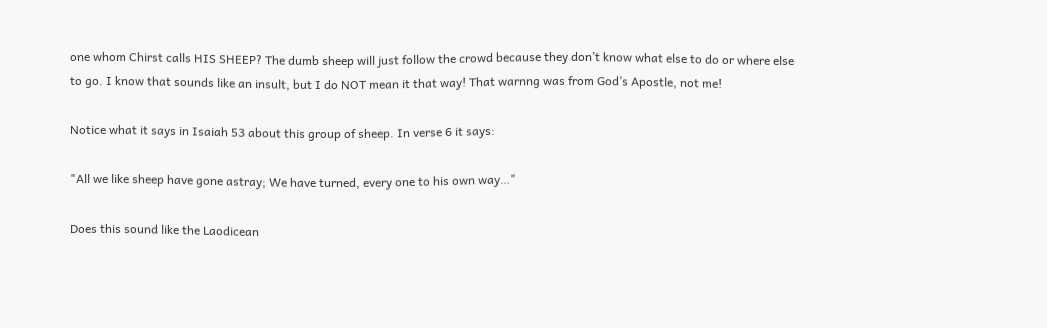one whom Chirst calls HIS SHEEP? The dumb sheep will just follow the crowd because they don’t know what else to do or where else to go. I know that sounds like an insult, but I do NOT mean it that way! That warnng was from God’s Apostle, not me!

Notice what it says in Isaiah 53 about this group of sheep. In verse 6 it says:

"All we like sheep have gone astray; We have turned, every one to his own way…"

Does this sound like the Laodicean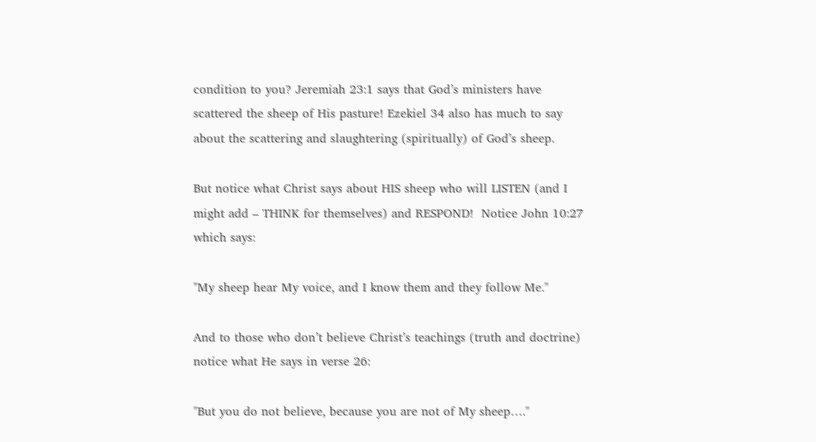condition to you? Jeremiah 23:1 says that God’s ministers have scattered the sheep of His pasture! Ezekiel 34 also has much to say about the scattering and slaughtering (spiritually) of God’s sheep.

But notice what Christ says about HIS sheep who will LISTEN (and I might add – THINK for themselves) and RESPOND!  Notice John 10:27 which says:

"My sheep hear My voice, and I know them and they follow Me."

And to those who don’t believe Christ’s teachings (truth and doctrine) notice what He says in verse 26:

"But you do not believe, because you are not of My sheep…."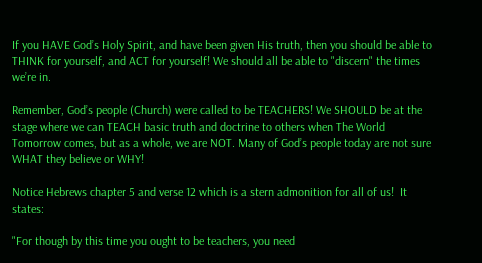If you HAVE God’s Holy Spirit, and have been given His truth, then you should be able to THINK for yourself, and ACT for yourself! We should all be able to "discern" the times we’re in.

Remember, God’s people (Church) were called to be TEACHERS! We SHOULD be at the stage where we can TEACH basic truth and doctrine to others when The World Tomorrow comes, but as a whole, we are NOT. Many of God’s people today are not sure WHAT they believe or WHY!

Notice Hebrews chapter 5 and verse 12 which is a stern admonition for all of us!  It states:

"For though by this time you ought to be teachers, you need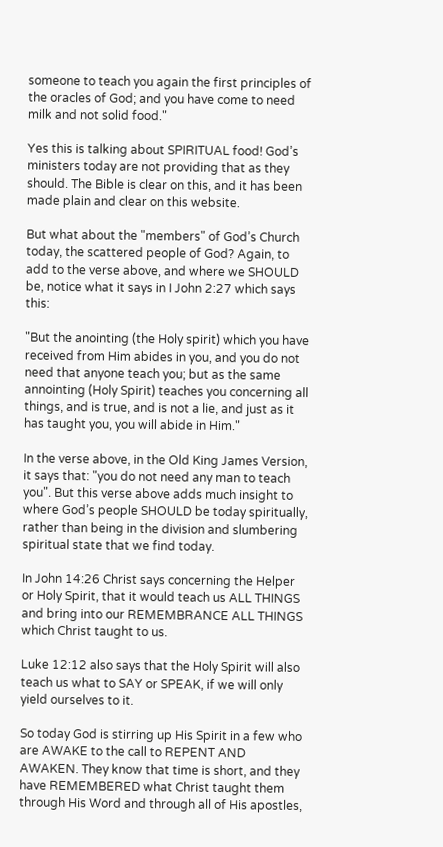someone to teach you again the first principles of the oracles of God; and you have come to need milk and not solid food."

Yes this is talking about SPIRITUAL food! God’s ministers today are not providing that as they should. The Bible is clear on this, and it has been made plain and clear on this website.

But what about the "members" of God’s Church today, the scattered people of God? Again, to add to the verse above, and where we SHOULD be, notice what it says in I John 2:27 which says this:

"But the anointing (the Holy spirit) which you have received from Him abides in you, and you do not need that anyone teach you; but as the same annointing (Holy Spirit) teaches you concerning all things, and is true, and is not a lie, and just as it has taught you, you will abide in Him."

In the verse above, in the Old King James Version, it says that: "you do not need any man to teach you". But this verse above adds much insight to where God’s people SHOULD be today spiritually, rather than being in the division and slumbering spiritual state that we find today.

In John 14:26 Christ says concerning the Helper or Holy Spirit, that it would teach us ALL THINGS and bring into our REMEMBRANCE ALL THINGS which Christ taught to us.

Luke 12:12 also says that the Holy Spirit will also teach us what to SAY or SPEAK, if we will only yield ourselves to it.

So today God is stirring up His Spirit in a few who are AWAKE to the call to REPENT AND AWAKEN. They know that time is short, and they have REMEMBERED what Christ taught them through His Word and through all of His apostles,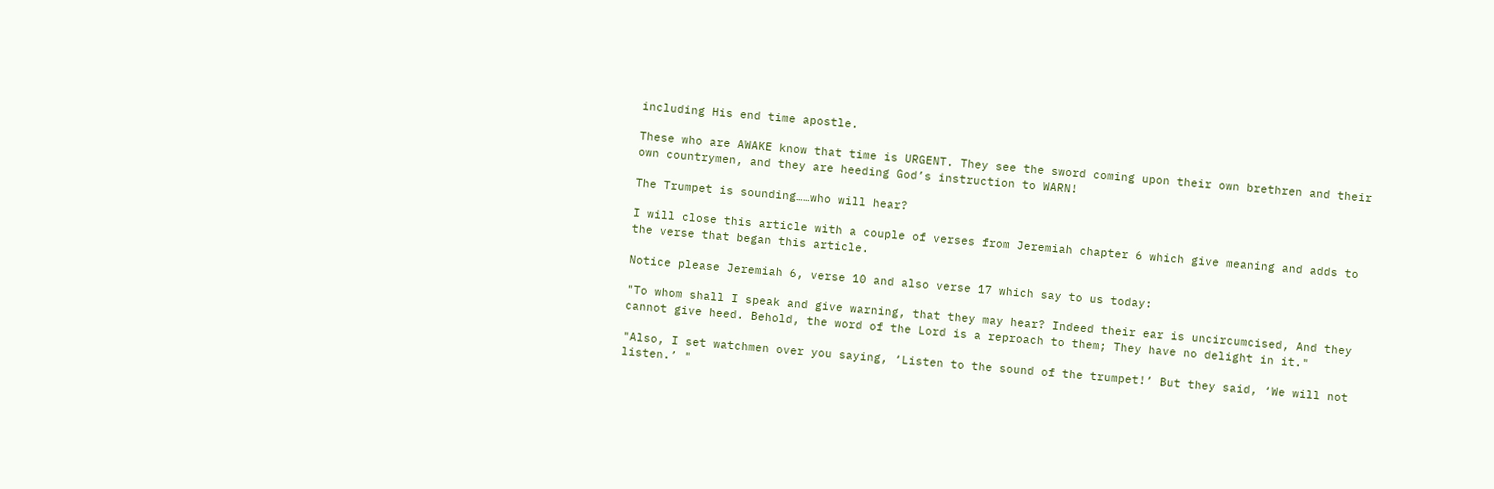including His end time apostle.

These who are AWAKE know that time is URGENT. They see the sword coming upon their own brethren and their own countrymen, and they are heeding God’s instruction to WARN!

The Trumpet is sounding……who will hear?

I will close this article with a couple of verses from Jeremiah chapter 6 which give meaning and adds to the verse that began this article.

Notice please Jeremiah 6, verse 10 and also verse 17 which say to us today:

"To whom shall I speak and give warning, that they may hear? Indeed their ear is uncircumcised, And they cannot give heed. Behold, the word of the Lord is a reproach to them; They have no delight in it."

"Also, I set watchmen over you saying, ‘Listen to the sound of the trumpet!’ But they said, ‘We will not listen.’ "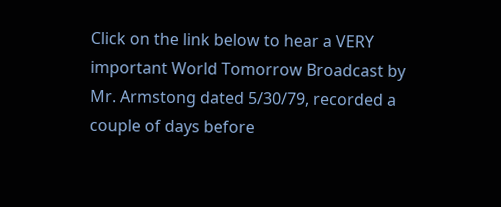Click on the link below to hear a VERY important World Tomorrow Broadcast by Mr. Armstong dated 5/30/79, recorded a couple of days before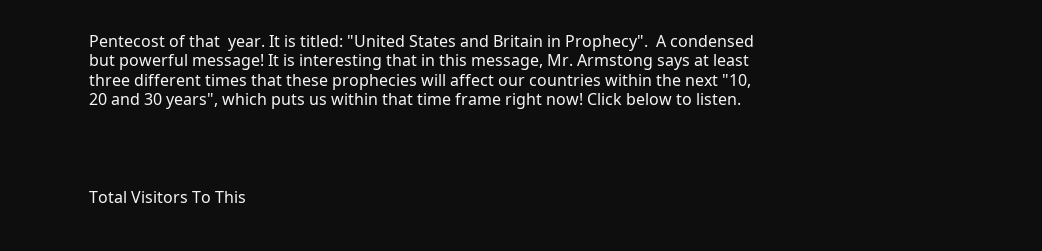Pentecost of that  year. It is titled: "United States and Britain in Prophecy".  A condensed but powerful message! It is interesting that in this message, Mr. Armstong says at least three different times that these prophecies will affect our countries within the next "10, 20 and 30 years", which puts us within that time frame right now! Click below to listen.




Total Visitors To This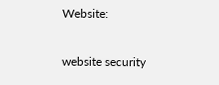Website:

website security